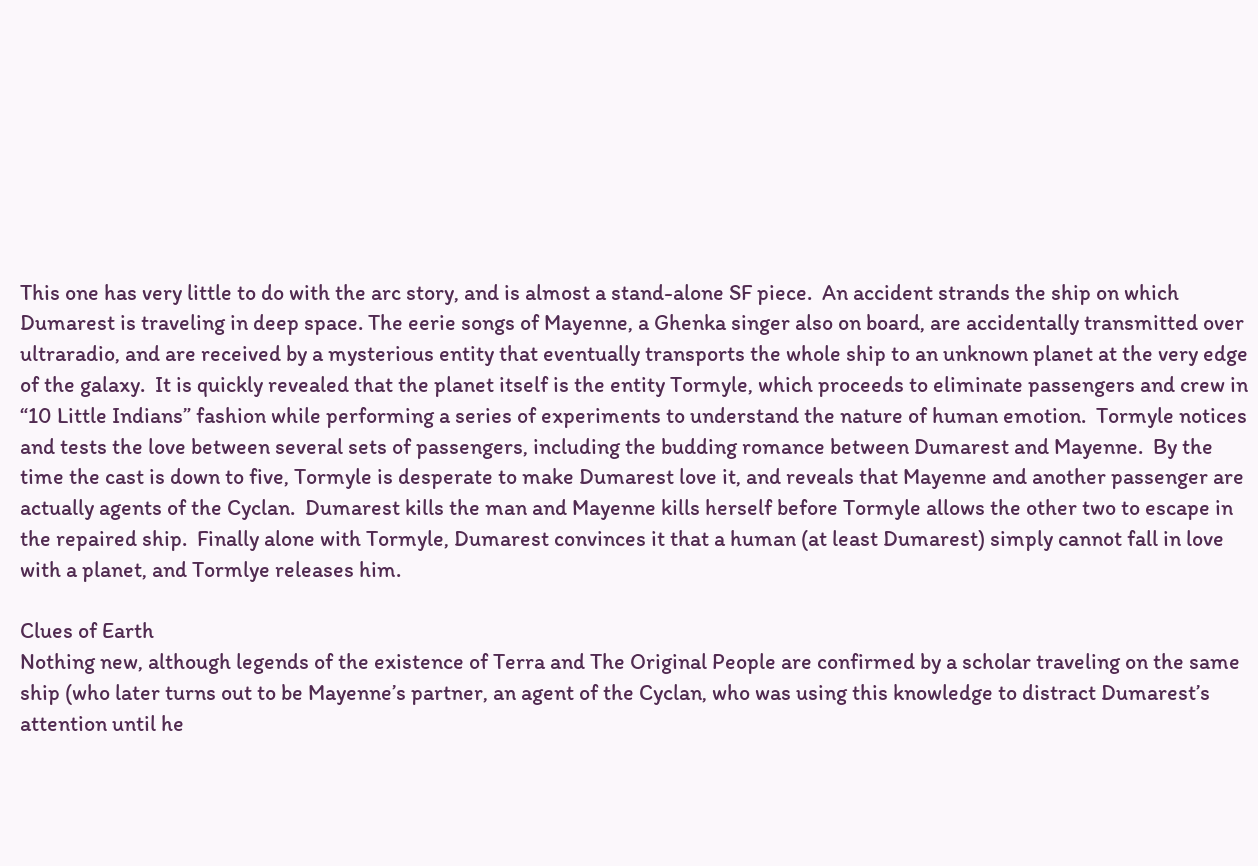This one has very little to do with the arc story, and is almost a stand-alone SF piece.  An accident strands the ship on which Dumarest is traveling in deep space. The eerie songs of Mayenne, a Ghenka singer also on board, are accidentally transmitted over ultraradio, and are received by a mysterious entity that eventually transports the whole ship to an unknown planet at the very edge of the galaxy.  It is quickly revealed that the planet itself is the entity Tormyle, which proceeds to eliminate passengers and crew in “10 Little Indians” fashion while performing a series of experiments to understand the nature of human emotion.  Tormyle notices and tests the love between several sets of passengers, including the budding romance between Dumarest and Mayenne.  By the time the cast is down to five, Tormyle is desperate to make Dumarest love it, and reveals that Mayenne and another passenger are actually agents of the Cyclan.  Dumarest kills the man and Mayenne kills herself before Tormyle allows the other two to escape in the repaired ship.  Finally alone with Tormyle, Dumarest convinces it that a human (at least Dumarest) simply cannot fall in love with a planet, and Tormlye releases him.

Clues of Earth
Nothing new, although legends of the existence of Terra and The Original People are confirmed by a scholar traveling on the same ship (who later turns out to be Mayenne’s partner, an agent of the Cyclan, who was using this knowledge to distract Dumarest’s attention until he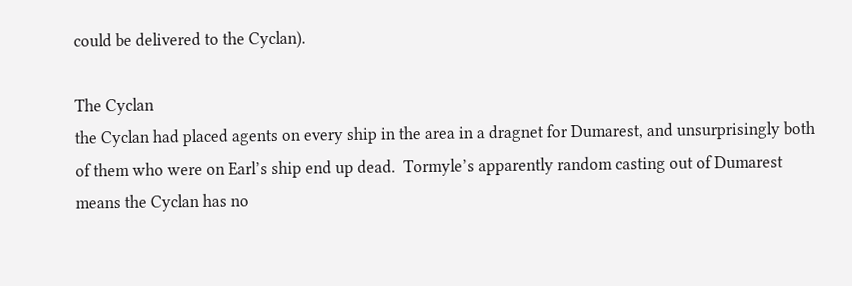could be delivered to the Cyclan).

The Cyclan
the Cyclan had placed agents on every ship in the area in a dragnet for Dumarest, and unsurprisingly both of them who were on Earl’s ship end up dead.  Tormyle’s apparently random casting out of Dumarest means the Cyclan has no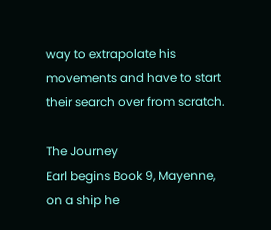way to extrapolate his movements and have to start their search over from scratch.

The Journey
Earl begins Book 9, Mayenne, on a ship he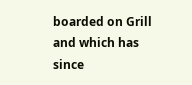boarded on Grill and which has since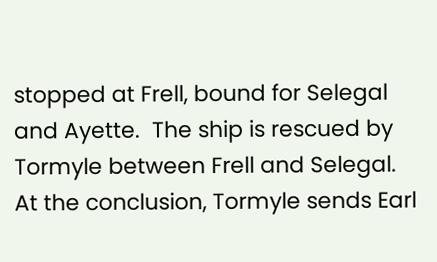stopped at Frell, bound for Selegal and Ayette.  The ship is rescued by Tormyle between Frell and Selegal.  At the conclusion, Tormyle sends Earl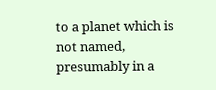to a planet which is not named, presumably in a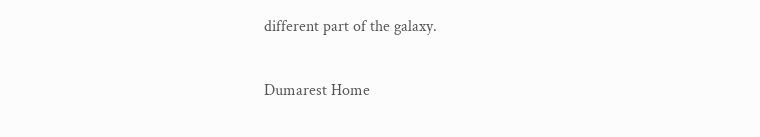different part of the galaxy.

Dumarest Home